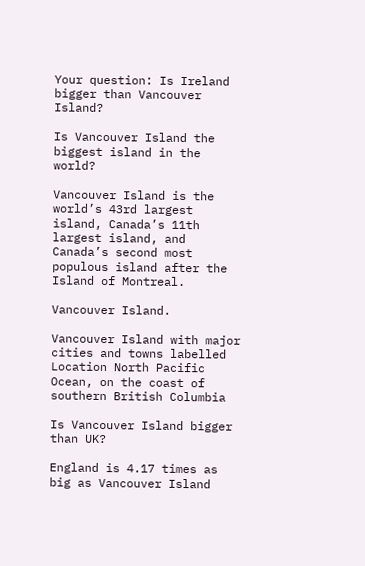Your question: Is Ireland bigger than Vancouver Island?

Is Vancouver Island the biggest island in the world?

Vancouver Island is the world’s 43rd largest island, Canada’s 11th largest island, and Canada’s second most populous island after the Island of Montreal.

Vancouver Island.

Vancouver Island with major cities and towns labelled
Location North Pacific Ocean, on the coast of southern British Columbia

Is Vancouver Island bigger than UK?

England is 4.17 times as big as Vancouver Island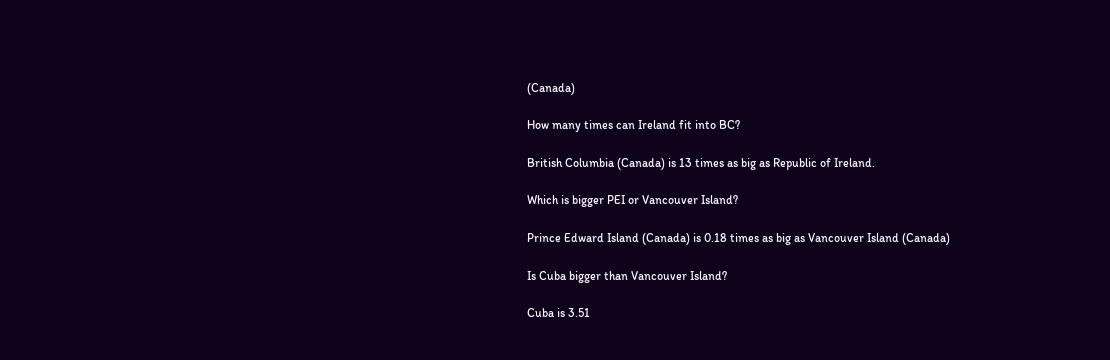(Canada)

How many times can Ireland fit into BC?

British Columbia (Canada) is 13 times as big as Republic of Ireland.

Which is bigger PEI or Vancouver Island?

Prince Edward Island (Canada) is 0.18 times as big as Vancouver Island (Canada)

Is Cuba bigger than Vancouver Island?

Cuba is 3.51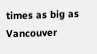times as big as Vancouver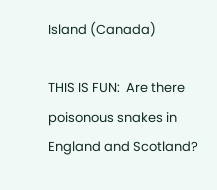Island (Canada)

THIS IS FUN:  Are there poisonous snakes in England and Scotland?